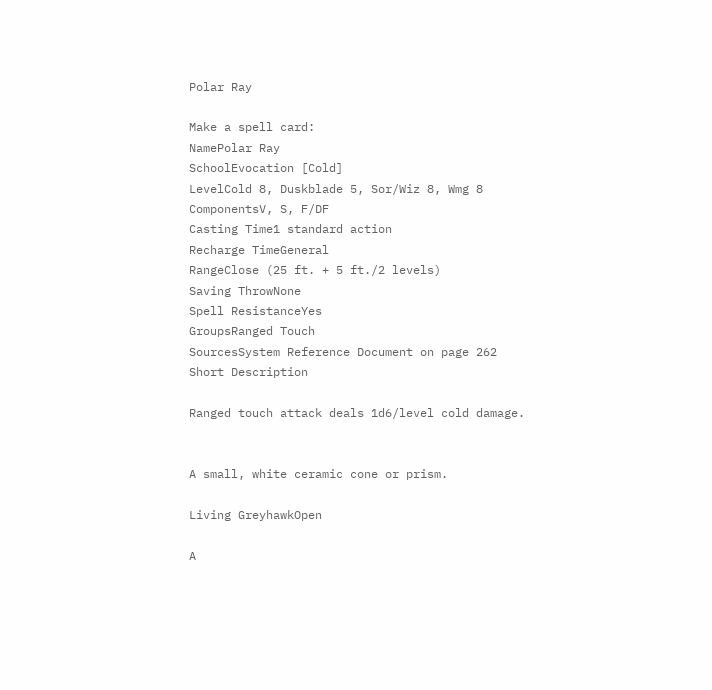Polar Ray

Make a spell card:
NamePolar Ray
SchoolEvocation [Cold]
LevelCold 8, Duskblade 5, Sor/Wiz 8, Wmg 8
ComponentsV, S, F/DF
Casting Time1 standard action
Recharge TimeGeneral
RangeClose (25 ft. + 5 ft./2 levels)
Saving ThrowNone
Spell ResistanceYes
GroupsRanged Touch
SourcesSystem Reference Document on page 262
Short Description

Ranged touch attack deals 1d6/level cold damage.


A small, white ceramic cone or prism.

Living GreyhawkOpen

A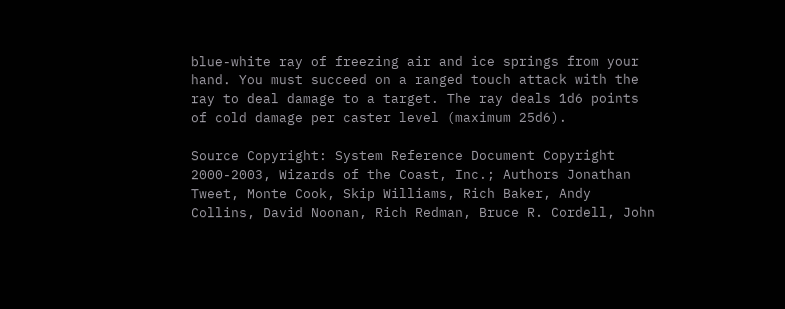blue-white ray of freezing air and ice springs from your hand. You must succeed on a ranged touch attack with the ray to deal damage to a target. The ray deals 1d6 points of cold damage per caster level (maximum 25d6).

Source Copyright: System Reference Document Copyright 2000-2003, Wizards of the Coast, Inc.; Authors Jonathan Tweet, Monte Cook, Skip Williams, Rich Baker, Andy Collins, David Noonan, Rich Redman, Bruce R. Cordell, John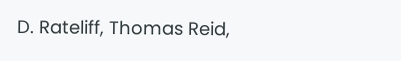D. Rateliff, Thomas Reid,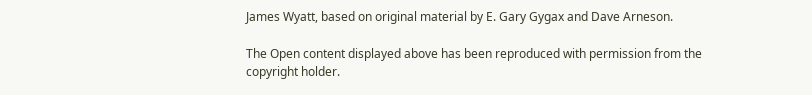James Wyatt, based on original material by E. Gary Gygax and Dave Arneson.

The Open content displayed above has been reproduced with permission from the copyright holder.